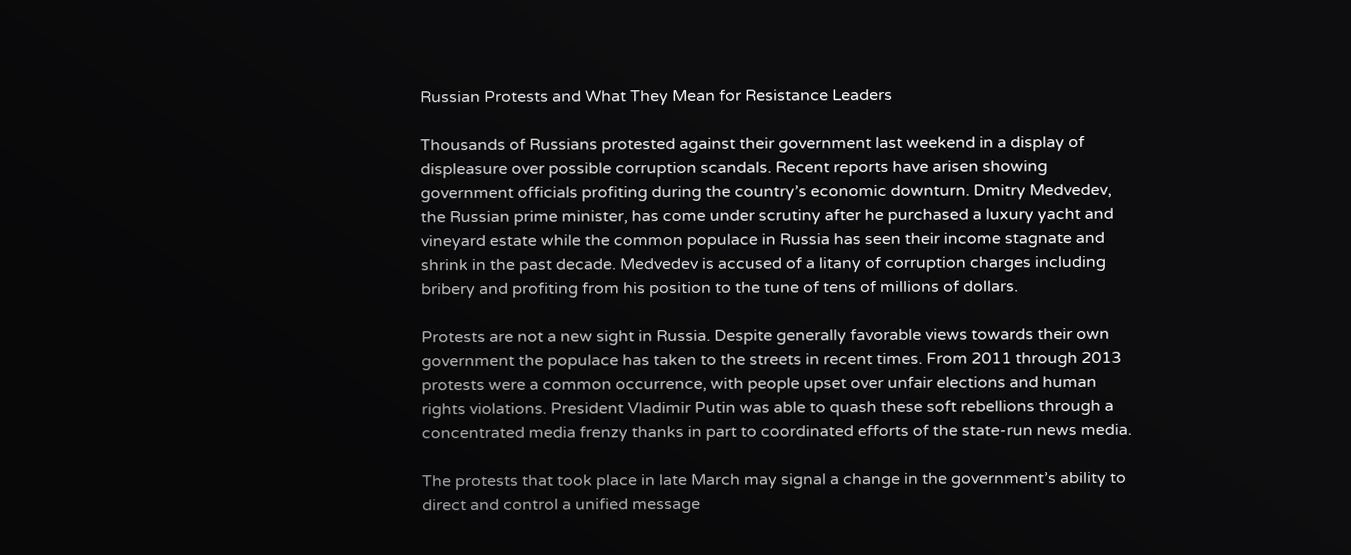Russian Protests and What They Mean for Resistance Leaders

Thousands of Russians protested against their government last weekend in a display of displeasure over possible corruption scandals. Recent reports have arisen showing government officials profiting during the country’s economic downturn. Dmitry Medvedev, the Russian prime minister, has come under scrutiny after he purchased a luxury yacht and vineyard estate while the common populace in Russia has seen their income stagnate and shrink in the past decade. Medvedev is accused of a litany of corruption charges including bribery and profiting from his position to the tune of tens of millions of dollars.

Protests are not a new sight in Russia. Despite generally favorable views towards their own government the populace has taken to the streets in recent times. From 2011 through 2013 protests were a common occurrence, with people upset over unfair elections and human rights violations. President Vladimir Putin was able to quash these soft rebellions through a concentrated media frenzy thanks in part to coordinated efforts of the state-run news media.

The protests that took place in late March may signal a change in the government’s ability to direct and control a unified message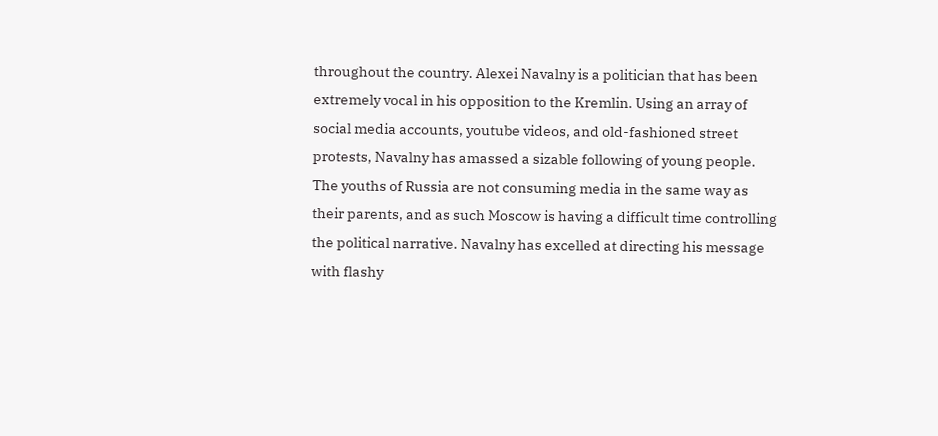throughout the country. Alexei Navalny is a politician that has been extremely vocal in his opposition to the Kremlin. Using an array of social media accounts, youtube videos, and old-fashioned street protests, Navalny has amassed a sizable following of young people. The youths of Russia are not consuming media in the same way as their parents, and as such Moscow is having a difficult time controlling the political narrative. Navalny has excelled at directing his message with flashy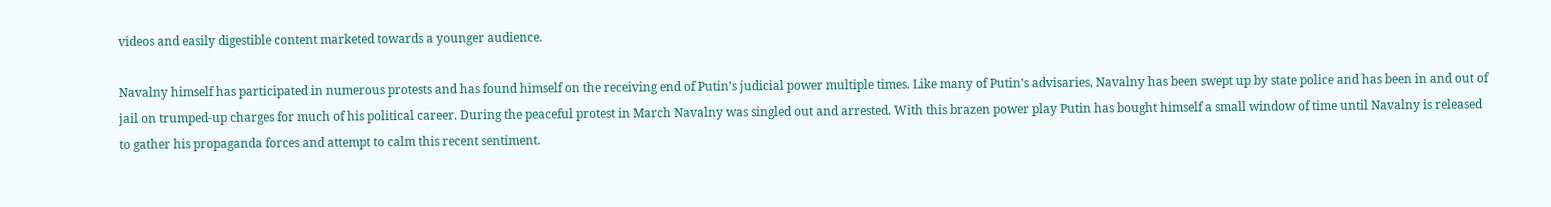videos and easily digestible content marketed towards a younger audience.

Navalny himself has participated in numerous protests and has found himself on the receiving end of Putin’s judicial power multiple times. Like many of Putin’s advisaries, Navalny has been swept up by state police and has been in and out of jail on trumped-up charges for much of his political career. During the peaceful protest in March Navalny was singled out and arrested. With this brazen power play Putin has bought himself a small window of time until Navalny is released to gather his propaganda forces and attempt to calm this recent sentiment.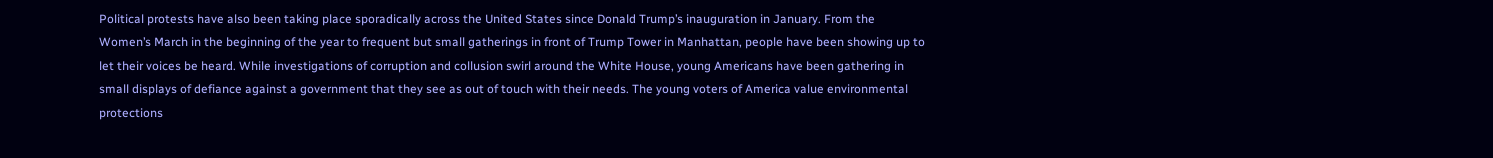Political protests have also been taking place sporadically across the United States since Donald Trump’s inauguration in January. From the Women’s March in the beginning of the year to frequent but small gatherings in front of Trump Tower in Manhattan, people have been showing up to let their voices be heard. While investigations of corruption and collusion swirl around the White House, young Americans have been gathering in small displays of defiance against a government that they see as out of touch with their needs. The young voters of America value environmental protections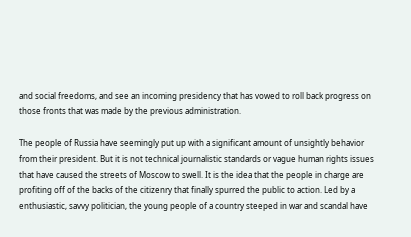and social freedoms, and see an incoming presidency that has vowed to roll back progress on those fronts that was made by the previous administration.

The people of Russia have seemingly put up with a significant amount of unsightly behavior from their president. But it is not technical journalistic standards or vague human rights issues that have caused the streets of Moscow to swell. It is the idea that the people in charge are profiting off of the backs of the citizenry that finally spurred the public to action. Led by a enthusiastic, savvy politician, the young people of a country steeped in war and scandal have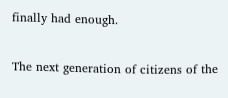finally had enough.

The next generation of citizens of the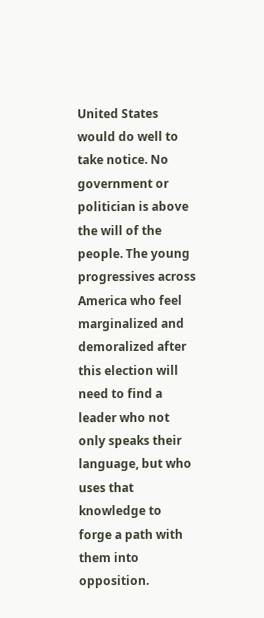United States would do well to take notice. No government or politician is above the will of the people. The young progressives across America who feel marginalized and demoralized after this election will need to find a leader who not only speaks their language, but who uses that knowledge to forge a path with them into opposition.